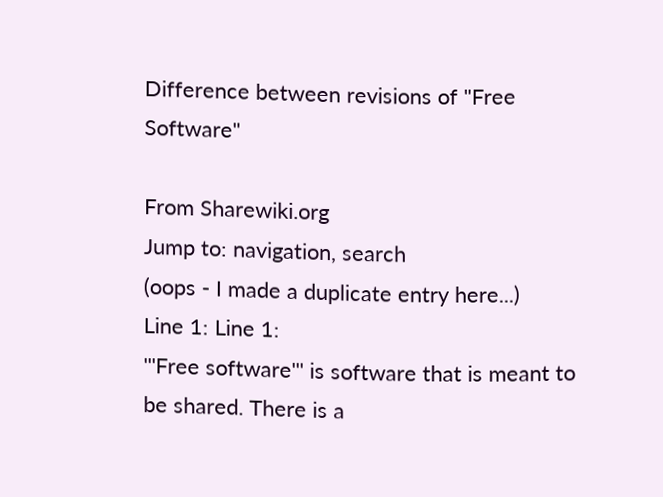Difference between revisions of "Free Software"

From Sharewiki.org
Jump to: navigation, search
(oops - I made a duplicate entry here...)
Line 1: Line 1:
'''Free software''' is software that is meant to be shared. There is a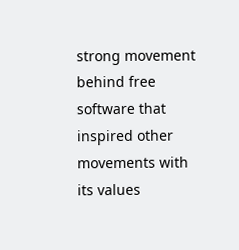strong movement behind free software that inspired other movements with its values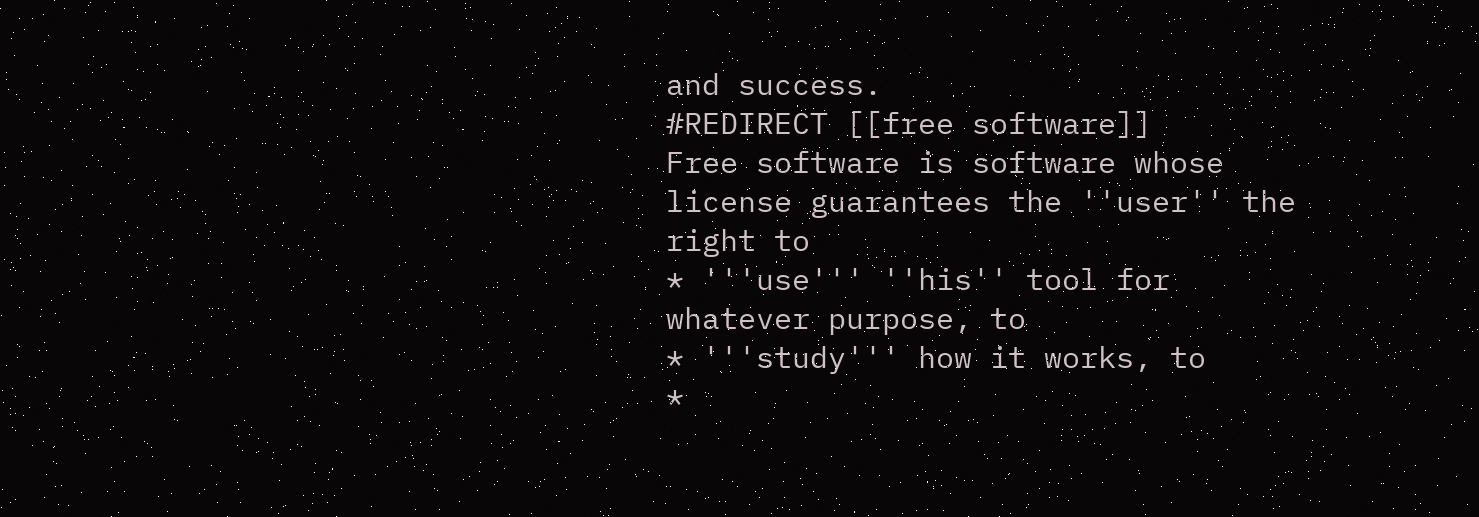and success.
#REDIRECT [[free software]]
Free software is software whose license guarantees the ''user'' the right to
* '''use''' ''his'' tool for whatever purpose, to
* '''study''' how it works, to
*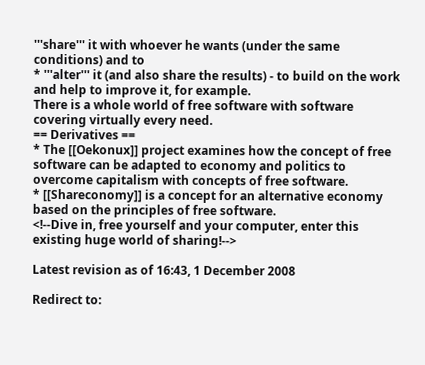'''share''' it with whoever he wants (under the same conditions) and to
* '''alter''' it (and also share the results) - to build on the work and help to improve it, for example.
There is a whole world of free software with software covering virtually every need.
== Derivatives ==
* The [[Oekonux]] project examines how the concept of free software can be adapted to economy and politics to overcome capitalism with concepts of free software.
* [[Shareconomy]] is a concept for an alternative economy based on the principles of free software.
<!--Dive in, free yourself and your computer, enter this existing huge world of sharing!-->

Latest revision as of 16:43, 1 December 2008

Redirect to: